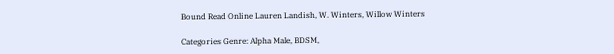Bound Read Online Lauren Landish, W. Winters, Willow Winters

Categories Genre: Alpha Male, BDSM,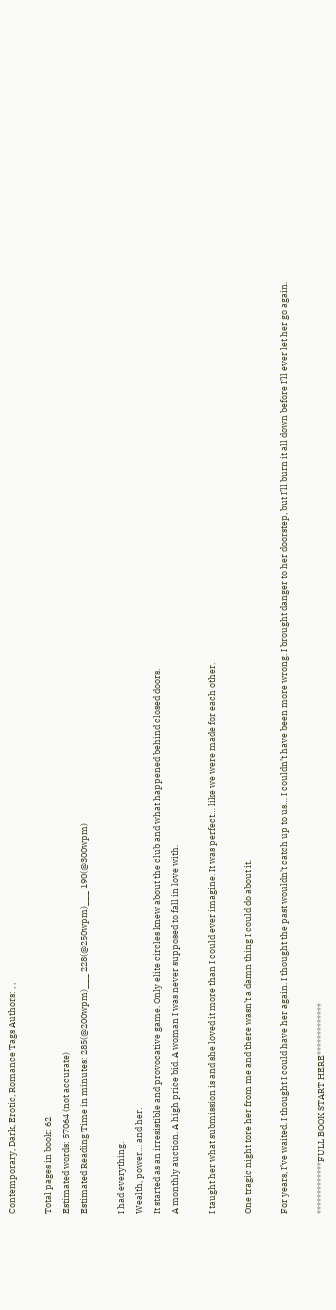Contemporary, Dark, Erotic, Romance Tags Authors: , ,

Total pages in book: 62
Estimated words: 57064 (not accurate)
Estimated Reading Time in minutes: 285(@200wpm)___ 228(@250wpm)___ 190(@300wpm)

I had everything.
Wealth, power… and her.
It started as an irresistible and provocative game. Only elite circles knew about the club and what happened behind closed doors.
A monthly auction. A high price bid. A woman I was never supposed to fall in love with.

I taught her what submission is and she loved it more than I could ever imagine. It was perfect… like we were made for each other.

One tragic night tore her from me and there wasn’t a damn thing I could do about it.

For years, I’ve waited. I thought I could have her again. I thought the past wouldn’t catch up to us… I couldn’t have been more wrong. I brought danger to her doorstep, but I’ll burn it all down before I’ll ever let her go again.

*************FULL BOOK START HERE*************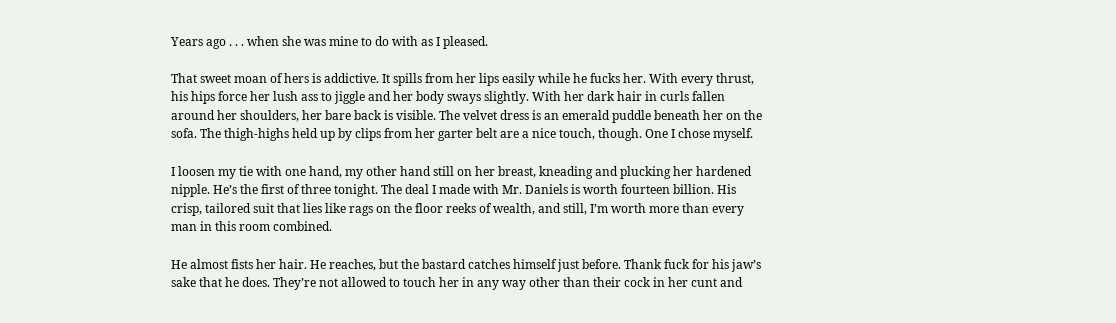Years ago . . . when she was mine to do with as I pleased.

That sweet moan of hers is addictive. It spills from her lips easily while he fucks her. With every thrust, his hips force her lush ass to jiggle and her body sways slightly. With her dark hair in curls fallen around her shoulders, her bare back is visible. The velvet dress is an emerald puddle beneath her on the sofa. The thigh-highs held up by clips from her garter belt are a nice touch, though. One I chose myself.

I loosen my tie with one hand, my other hand still on her breast, kneading and plucking her hardened nipple. He’s the first of three tonight. The deal I made with Mr. Daniels is worth fourteen billion. His crisp, tailored suit that lies like rags on the floor reeks of wealth, and still, I’m worth more than every man in this room combined.

He almost fists her hair. He reaches, but the bastard catches himself just before. Thank fuck for his jaw’s sake that he does. They’re not allowed to touch her in any way other than their cock in her cunt and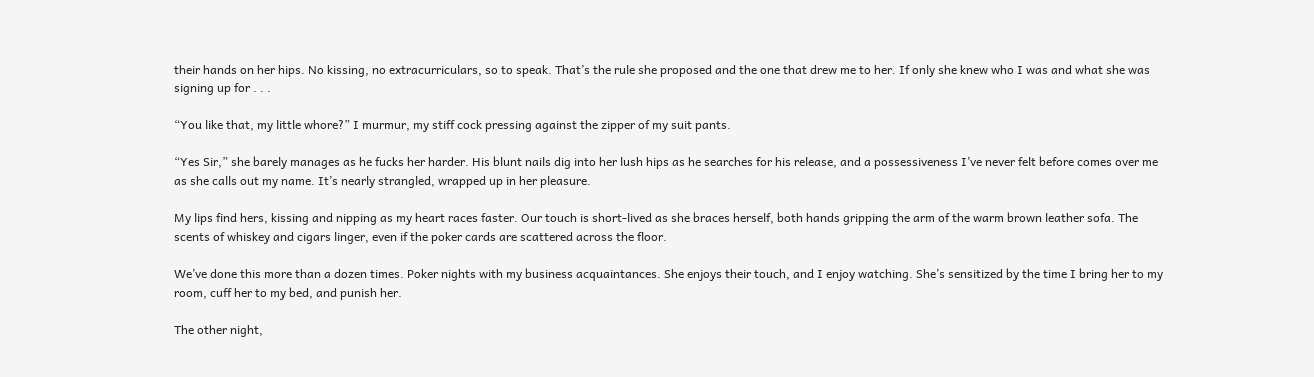their hands on her hips. No kissing, no extracurriculars, so to speak. That’s the rule she proposed and the one that drew me to her. If only she knew who I was and what she was signing up for . . .

“You like that, my little whore?” I murmur, my stiff cock pressing against the zipper of my suit pants.

“Yes Sir,” she barely manages as he fucks her harder. His blunt nails dig into her lush hips as he searches for his release, and a possessiveness I’ve never felt before comes over me as she calls out my name. It’s nearly strangled, wrapped up in her pleasure.

My lips find hers, kissing and nipping as my heart races faster. Our touch is short-lived as she braces herself, both hands gripping the arm of the warm brown leather sofa. The scents of whiskey and cigars linger, even if the poker cards are scattered across the floor.

We’ve done this more than a dozen times. Poker nights with my business acquaintances. She enjoys their touch, and I enjoy watching. She’s sensitized by the time I bring her to my room, cuff her to my bed, and punish her.

The other night,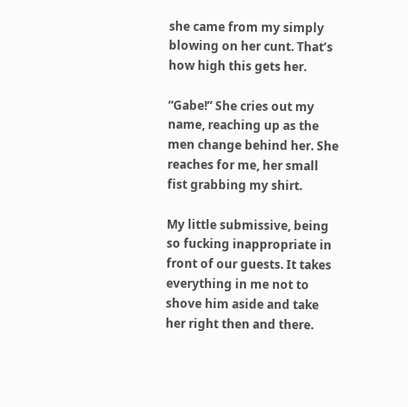she came from my simply blowing on her cunt. That’s how high this gets her.

“Gabe!” She cries out my name, reaching up as the men change behind her. She reaches for me, her small fist grabbing my shirt.

My little submissive, being so fucking inappropriate in front of our guests. It takes everything in me not to shove him aside and take her right then and there.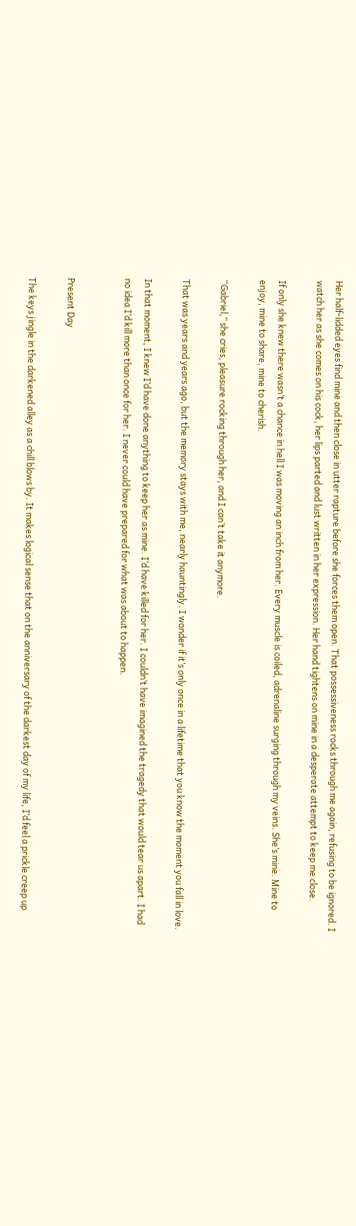Her half-lidded eyes find mine and then close in utter rapture before she forces them open. That possessiveness rocks through me again, refusing to be ignored. I watch her as she comes on his cock, her lips parted and lust written in her expression. Her hand tightens on mine in a desperate attempt to keep me close.

If only she knew there wasn’t a chance in hell I was moving an inch from her. Every muscle is coiled, adrenaline surging through my veins. She’s mine. Mine to enjoy, mine to share, mine to cherish.

“Gabriel,” she cries, pleasure rocking through her, and I can’t take it anymore.

That was years and years ago, but the memory stays with me, nearly hauntingly. I wonder if it’s only once in a lifetime that you know the moment you fall in love.

In that moment, I knew I’d have done anything to keep her as mine. I’d have killed for her. I couldn’t have imagined the tragedy that would tear us apart. I had no idea I’d kill more than once for her. I never could have prepared for what was about to happen.


Present Day

The keys jingle in the darkened alley as a chill blows by. It makes logical sense that on the anniversary of the darkest day of my life, I’d feel a prickle creep up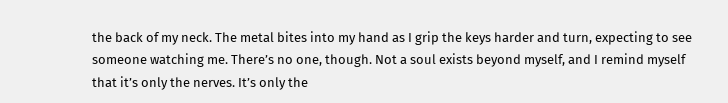the back of my neck. The metal bites into my hand as I grip the keys harder and turn, expecting to see someone watching me. There’s no one, though. Not a soul exists beyond myself, and I remind myself that it’s only the nerves. It’s only the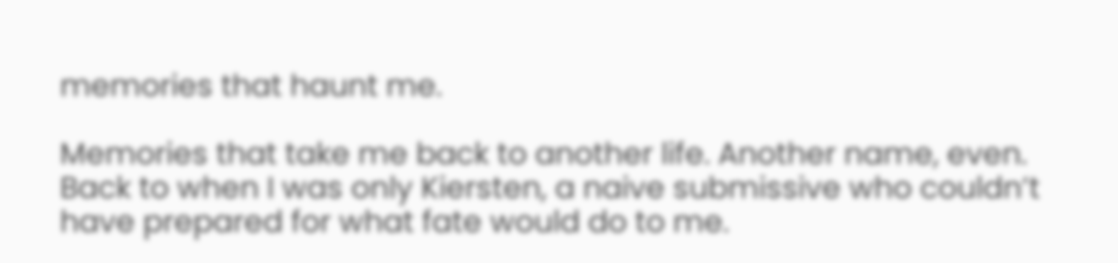memories that haunt me.

Memories that take me back to another life. Another name, even. Back to when I was only Kiersten, a naive submissive who couldn’t have prepared for what fate would do to me.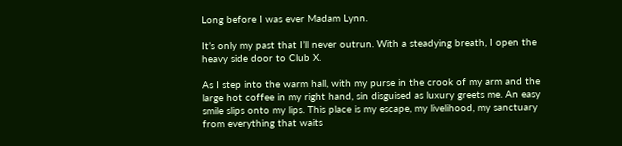Long before I was ever Madam Lynn.

It’s only my past that I’ll never outrun. With a steadying breath, I open the heavy side door to Club X.

As I step into the warm hall, with my purse in the crook of my arm and the large hot coffee in my right hand, sin disguised as luxury greets me. An easy smile slips onto my lips. This place is my escape, my livelihood, my sanctuary from everything that waits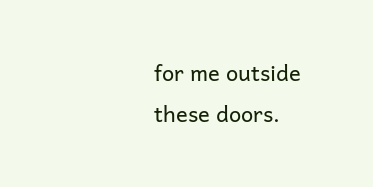for me outside these doors.